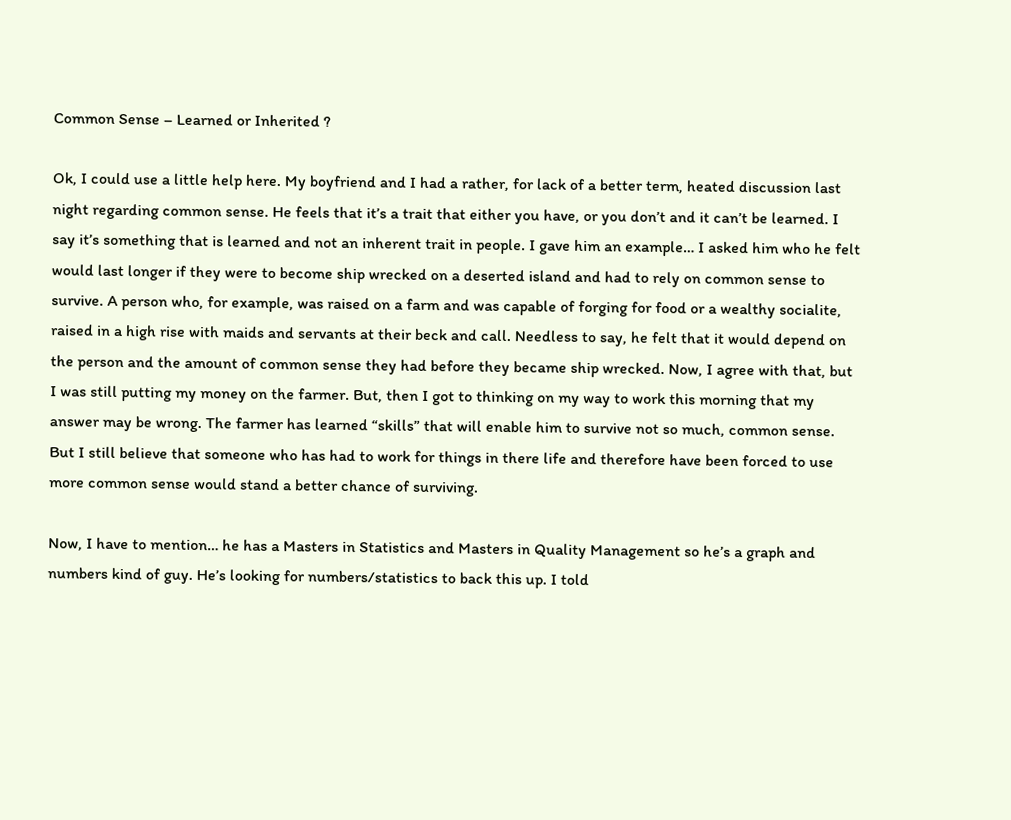Common Sense – Learned or Inherited ?

Ok, I could use a little help here. My boyfriend and I had a rather, for lack of a better term, heated discussion last night regarding common sense. He feels that it’s a trait that either you have, or you don’t and it can’t be learned. I say it’s something that is learned and not an inherent trait in people. I gave him an example… I asked him who he felt would last longer if they were to become ship wrecked on a deserted island and had to rely on common sense to survive. A person who, for example, was raised on a farm and was capable of forging for food or a wealthy socialite, raised in a high rise with maids and servants at their beck and call. Needless to say, he felt that it would depend on the person and the amount of common sense they had before they became ship wrecked. Now, I agree with that, but I was still putting my money on the farmer. But, then I got to thinking on my way to work this morning that my answer may be wrong. The farmer has learned “skills” that will enable him to survive not so much, common sense. But I still believe that someone who has had to work for things in there life and therefore have been forced to use more common sense would stand a better chance of surviving.

Now, I have to mention… he has a Masters in Statistics and Masters in Quality Management so he’s a graph and numbers kind of guy. He’s looking for numbers/statistics to back this up. I told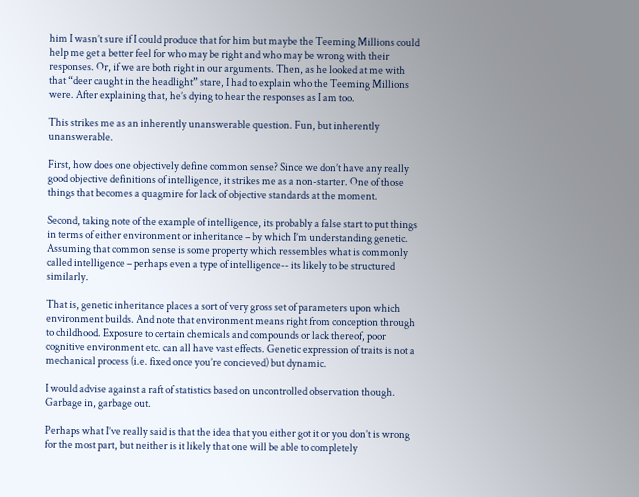him I wasn’t sure if I could produce that for him but maybe the Teeming Millions could help me get a better feel for who may be right and who may be wrong with their responses. Or, if we are both right in our arguments. Then, as he looked at me with that “deer caught in the headlight” stare, I had to explain who the Teeming Millions were. After explaining that, he’s dying to hear the responses as I am too.

This strikes me as an inherently unanswerable question. Fun, but inherently unanswerable.

First, how does one objectively define common sense? Since we don’t have any really good objective definitions of intelligence, it strikes me as a non-starter. One of those things that becomes a quagmire for lack of objective standards at the moment.

Second, taking note of the example of intelligence, its probably a false start to put things in terms of either environment or inheritance – by which I’m understanding genetic. Assuming that common sense is some property which ressembles what is commonly called intelligence – perhaps even a type of intelligence-- its likely to be structured similarly.

That is, genetic inheritance places a sort of very gross set of parameters upon which environment builds. And note that environment means right from conception through to childhood. Exposure to certain chemicals and compounds or lack thereof, poor cognitive environment etc. can all have vast effects. Genetic expression of traits is not a mechanical process (i.e. fixed once you’re concieved) but dynamic.

I would advise against a raft of statistics based on uncontrolled observation though. Garbage in, garbage out.

Perhaps what I’ve really said is that the idea that you either got it or you don’t is wrong for the most part, but neither is it likely that one will be able to completely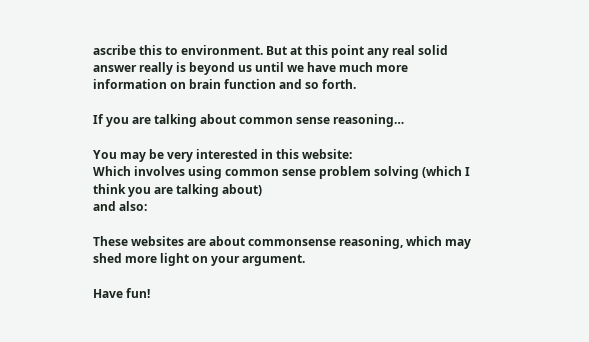ascribe this to environment. But at this point any real solid answer really is beyond us until we have much more information on brain function and so forth.

If you are talking about common sense reasoning…

You may be very interested in this website:
Which involves using common sense problem solving (which I think you are talking about)
and also:

These websites are about commonsense reasoning, which may shed more light on your argument.

Have fun!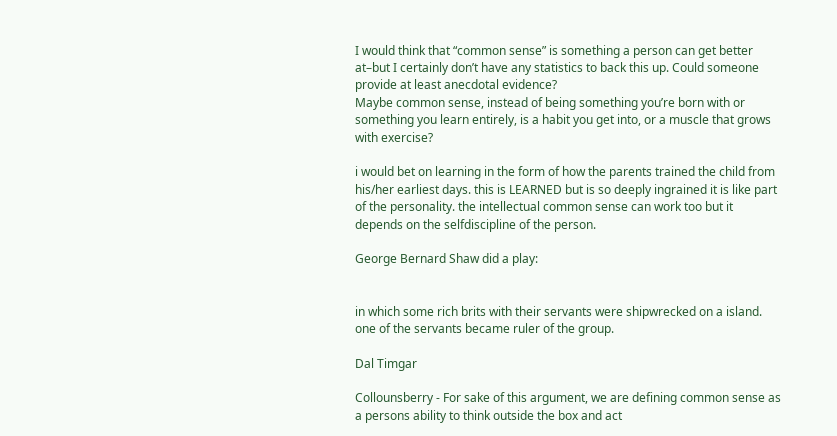I would think that “common sense” is something a person can get better at–but I certainly don’t have any statistics to back this up. Could someone provide at least anecdotal evidence?
Maybe common sense, instead of being something you’re born with or something you learn entirely, is a habit you get into, or a muscle that grows with exercise?

i would bet on learning in the form of how the parents trained the child from his/her earliest days. this is LEARNED but is so deeply ingrained it is like part of the personality. the intellectual common sense can work too but it depends on the selfdiscipline of the person.

George Bernard Shaw did a play:


in which some rich brits with their servants were shipwrecked on a island. one of the servants became ruler of the group.

Dal Timgar

Collounsberry - For sake of this argument, we are defining common sense as a persons ability to think outside the box and act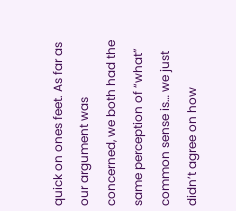quick on ones feet. As far as our argument was concerned, we both had the same perception of “what” common sense is… we just didn’t agree on how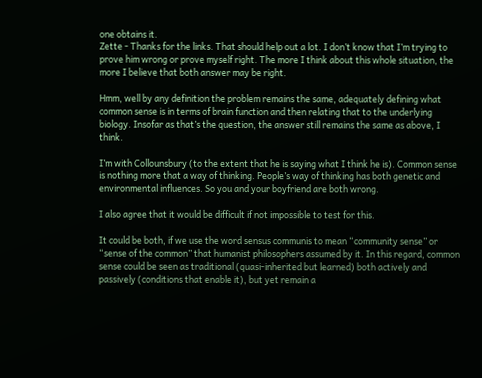one obtains it.
Zette - Thanks for the links. That should help out a lot. I don’t know that I’m trying to prove him wrong or prove myself right. The more I think about this whole situation, the more I believe that both answer may be right.

Hmm, well by any definition the problem remains the same, adequately defining what common sense is in terms of brain function and then relating that to the underlying biology. Insofar as that’s the question, the answer still remains the same as above, I think.

I’m with Collounsbury (to the extent that he is saying what I think he is). Common sense is nothing more that a way of thinking. People’s way of thinking has both genetic and environmental influences. So you and your boyfriend are both wrong.

I also agree that it would be difficult if not impossible to test for this.

It could be both, if we use the word sensus communis to mean “community sense” or “sense of the common” that humanist philosophers assumed by it. In this regard, common sense could be seen as traditional (quasi-inherited but learned) both actively and passively (conditions that enable it), but yet remain a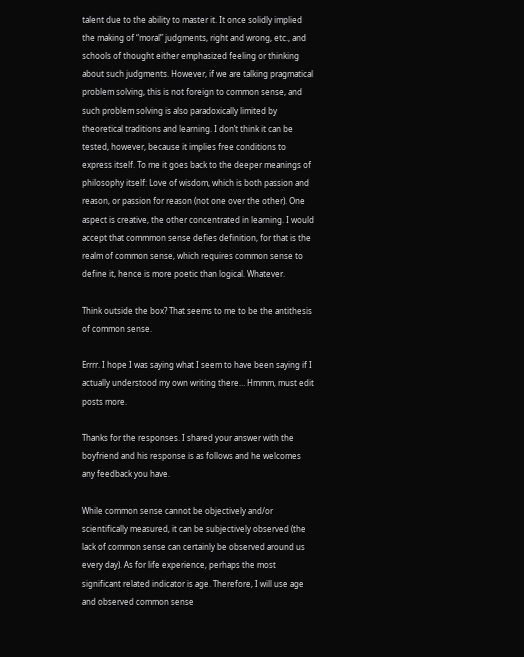talent due to the ability to master it. It once solidly implied the making of “moral” judgments, right and wrong, etc., and schools of thought either emphasized feeling or thinking about such judgments. However, if we are talking pragmatical problem solving, this is not foreign to common sense, and such problem solving is also paradoxically limited by theoretical traditions and learning. I don’t think it can be tested, however, because it implies free conditions to express itself. To me it goes back to the deeper meanings of philosophy itself: Love of wisdom, which is both passion and reason, or passion for reason (not one over the other). One aspect is creative, the other concentrated in learning. I would accept that commmon sense defies definition, for that is the realm of common sense, which requires common sense to define it, hence is more poetic than logical. Whatever.

Think outside the box? That seems to me to be the antithesis of common sense.

Errrr. I hope I was saying what I seem to have been saying if I actually understood my own writing there… Hmmm, must edit posts more.

Thanks for the responses. I shared your answer with the boyfriend and his response is as follows and he welcomes any feedback you have.

While common sense cannot be objectively and/or scientifically measured, it can be subjectively observed (the lack of common sense can certainly be observed around us every day). As for life experience, perhaps the most significant related indicator is age. Therefore, I will use age and observed common sense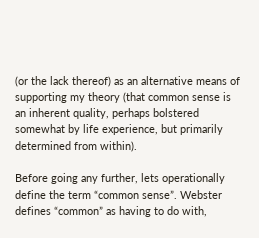(or the lack thereof) as an alternative means of supporting my theory (that common sense is an inherent quality, perhaps bolstered somewhat by life experience, but primarily determined from within).

Before going any further, lets operationally define the term “common sense”. Webster defines “common” as having to do with,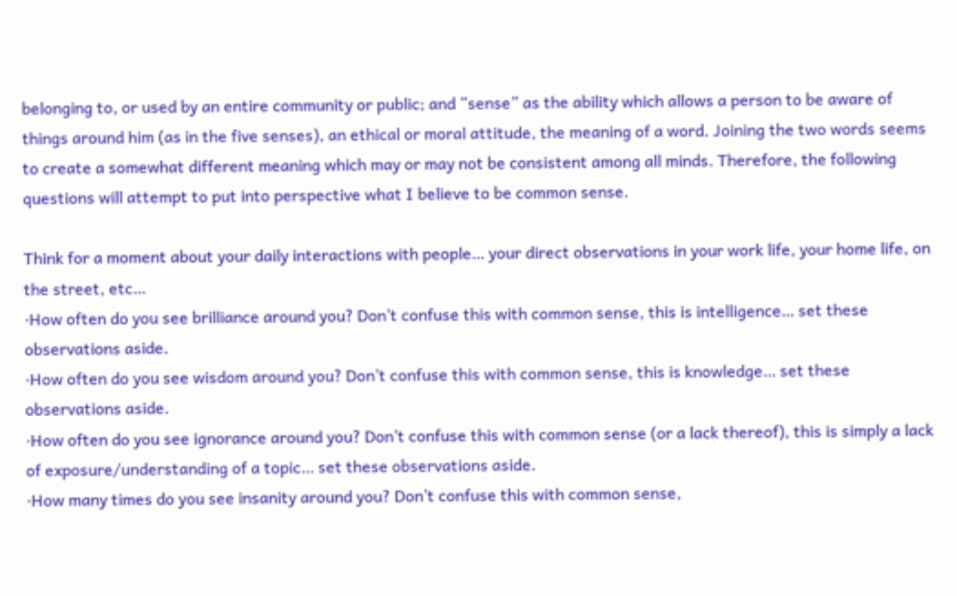belonging to, or used by an entire community or public; and “sense” as the ability which allows a person to be aware of things around him (as in the five senses), an ethical or moral attitude, the meaning of a word. Joining the two words seems to create a somewhat different meaning which may or may not be consistent among all minds. Therefore, the following questions will attempt to put into perspective what I believe to be common sense.

Think for a moment about your daily interactions with people… your direct observations in your work life, your home life, on the street, etc…
·How often do you see brilliance around you? Don’t confuse this with common sense, this is intelligence… set these observations aside.
·How often do you see wisdom around you? Don’t confuse this with common sense, this is knowledge… set these observations aside.
·How often do you see ignorance around you? Don’t confuse this with common sense (or a lack thereof), this is simply a lack of exposure/understanding of a topic… set these observations aside.
·How many times do you see insanity around you? Don’t confuse this with common sense,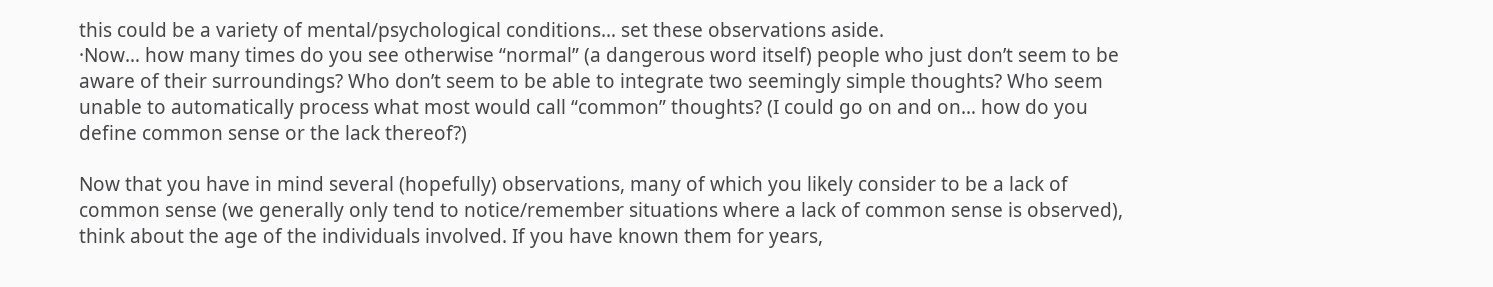this could be a variety of mental/psychological conditions… set these observations aside.
·Now… how many times do you see otherwise “normal” (a dangerous word itself) people who just don’t seem to be aware of their surroundings? Who don’t seem to be able to integrate two seemingly simple thoughts? Who seem unable to automatically process what most would call “common” thoughts? (I could go on and on… how do you define common sense or the lack thereof?)

Now that you have in mind several (hopefully) observations, many of which you likely consider to be a lack of common sense (we generally only tend to notice/remember situations where a lack of common sense is observed), think about the age of the individuals involved. If you have known them for years,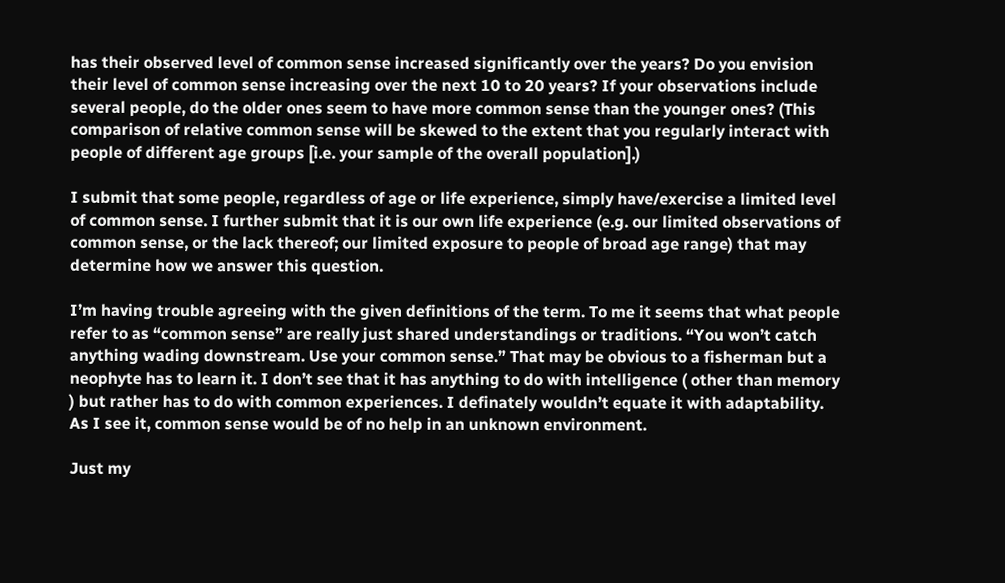has their observed level of common sense increased significantly over the years? Do you envision their level of common sense increasing over the next 10 to 20 years? If your observations include several people, do the older ones seem to have more common sense than the younger ones? (This comparison of relative common sense will be skewed to the extent that you regularly interact with people of different age groups [i.e. your sample of the overall population].)

I submit that some people, regardless of age or life experience, simply have/exercise a limited level of common sense. I further submit that it is our own life experience (e.g. our limited observations of common sense, or the lack thereof; our limited exposure to people of broad age range) that may determine how we answer this question.

I’m having trouble agreeing with the given definitions of the term. To me it seems that what people refer to as “common sense” are really just shared understandings or traditions. “You won’t catch anything wading downstream. Use your common sense.” That may be obvious to a fisherman but a neophyte has to learn it. I don’t see that it has anything to do with intelligence ( other than memory ) but rather has to do with common experiences. I definately wouldn’t equate it with adaptability.
As I see it, common sense would be of no help in an unknown environment.

Just my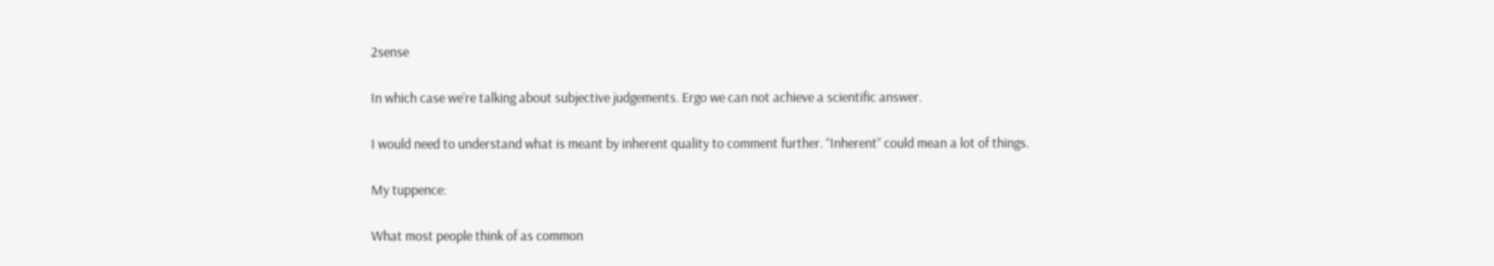2sense

In which case we’re talking about subjective judgements. Ergo we can not achieve a scientific answer.

I would need to understand what is meant by inherent quality to comment further. “Inherent” could mean a lot of things.

My tuppence:

What most people think of as common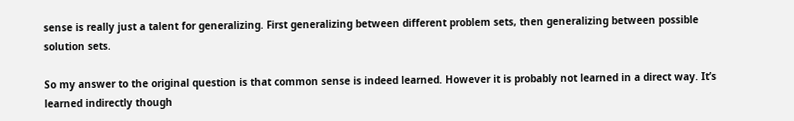sense is really just a talent for generalizing. First generalizing between different problem sets, then generalizing between possible solution sets.

So my answer to the original question is that common sense is indeed learned. However it is probably not learned in a direct way. It’s learned indirectly though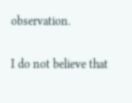observation.

I do not believe that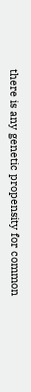there is any genetic propensity for common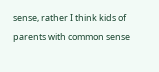sense, rather I think kids of parents with common sense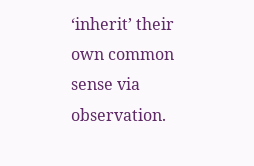‘inherit’ their own common sense via observation.